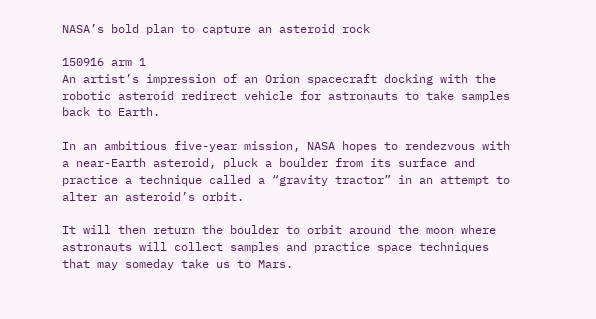NASA’s bold plan to capture an asteroid rock

150916 arm 1
An artist’s impression of an Orion spacecraft docking with the robotic asteroid redirect vehicle for astronauts to take samples back to Earth.

In an ambitious five-year mission, NASA hopes to rendezvous with a near-Earth asteroid, pluck a boulder from its surface and practice a technique called a “gravity tractor” in an attempt to alter an asteroid’s orbit.

It will then return the boulder to orbit around the moon where astronauts will collect samples and practice space techniques that may someday take us to Mars.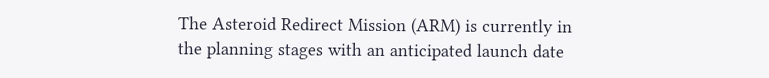The Asteroid Redirect Mission (ARM) is currently in the planning stages with an anticipated launch date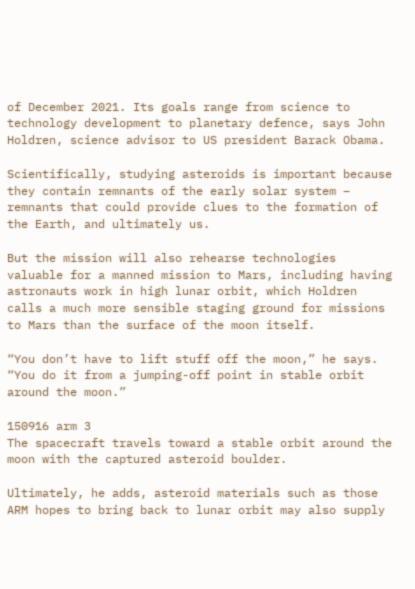of December 2021. Its goals range from science to technology development to planetary defence, says John Holdren, science advisor to US president Barack Obama.

Scientifically, studying asteroids is important because they contain remnants of the early solar system – remnants that could provide clues to the formation of the Earth, and ultimately us.

But the mission will also rehearse technologies valuable for a manned mission to Mars, including having astronauts work in high lunar orbit, which Holdren calls a much more sensible staging ground for missions to Mars than the surface of the moon itself.

“You don’t have to lift stuff off the moon,” he says. “You do it from a jumping-off point in stable orbit around the moon.”

150916 arm 3
The spacecraft travels toward a stable orbit around the moon with the captured asteroid boulder.

Ultimately, he adds, asteroid materials such as those ARM hopes to bring back to lunar orbit may also supply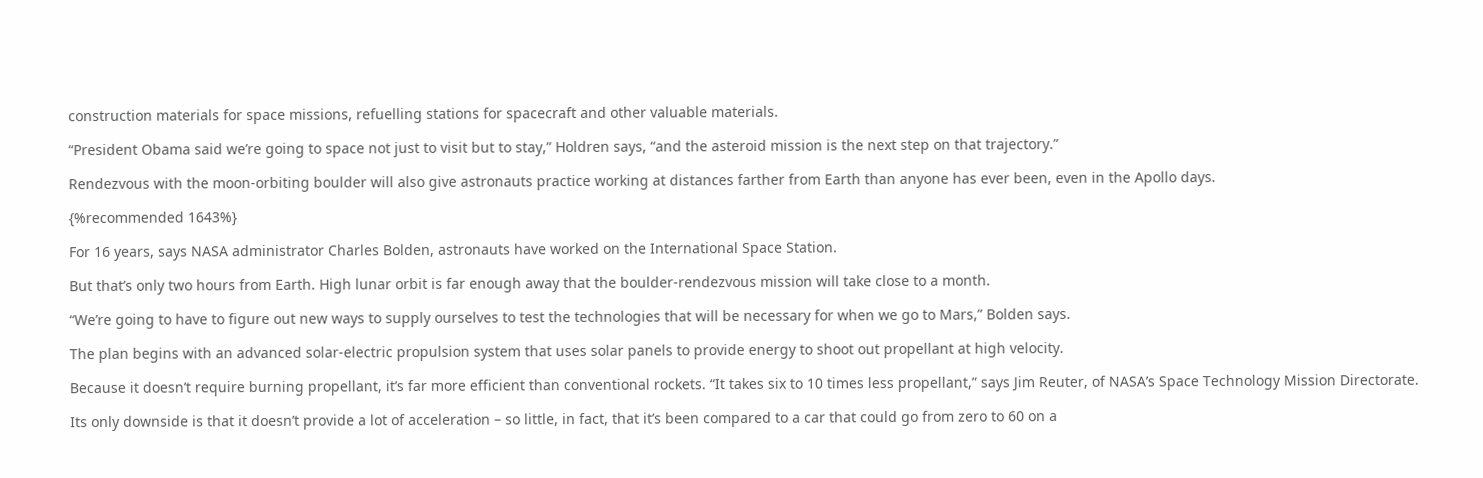construction materials for space missions, refuelling stations for spacecraft and other valuable materials.

“President Obama said we’re going to space not just to visit but to stay,” Holdren says, “and the asteroid mission is the next step on that trajectory.”

Rendezvous with the moon-orbiting boulder will also give astronauts practice working at distances farther from Earth than anyone has ever been, even in the Apollo days.

{%recommended 1643%}

For 16 years, says NASA administrator Charles Bolden, astronauts have worked on the International Space Station.

But that’s only two hours from Earth. High lunar orbit is far enough away that the boulder-rendezvous mission will take close to a month.

“We’re going to have to figure out new ways to supply ourselves to test the technologies that will be necessary for when we go to Mars,” Bolden says.

The plan begins with an advanced solar-electric propulsion system that uses solar panels to provide energy to shoot out propellant at high velocity.

Because it doesn’t require burning propellant, it’s far more efficient than conventional rockets. “It takes six to 10 times less propellant,” says Jim Reuter, of NASA’s Space Technology Mission Directorate.

Its only downside is that it doesn’t provide a lot of acceleration – so little, in fact, that it’s been compared to a car that could go from zero to 60 on a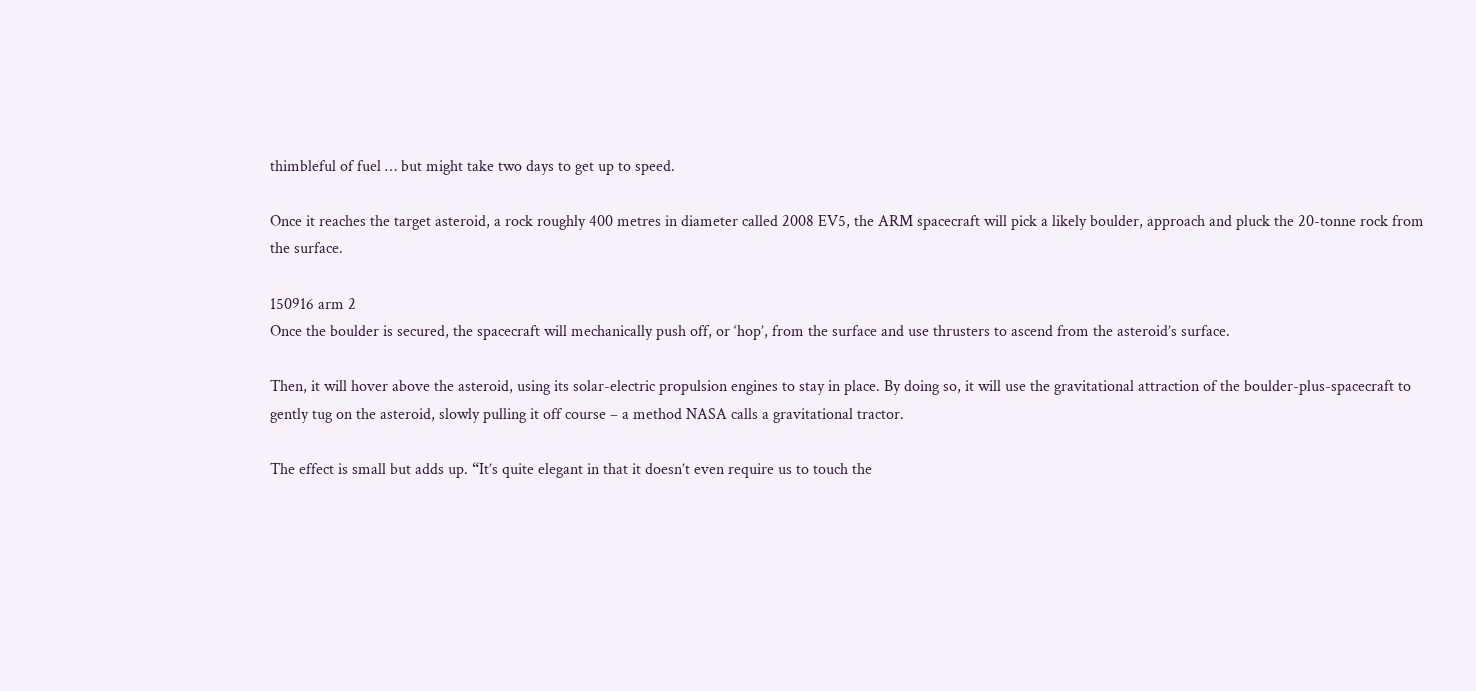thimbleful of fuel … but might take two days to get up to speed.

Once it reaches the target asteroid, a rock roughly 400 metres in diameter called 2008 EV5, the ARM spacecraft will pick a likely boulder, approach and pluck the 20-tonne rock from the surface.

150916 arm 2
Once the boulder is secured, the spacecraft will mechanically push off, or ‘hop’, from the surface and use thrusters to ascend from the asteroid’s surface.

Then, it will hover above the asteroid, using its solar-electric propulsion engines to stay in place. By doing so, it will use the gravitational attraction of the boulder-plus-spacecraft to gently tug on the asteroid, slowly pulling it off course – a method NASA calls a gravitational tractor.

The effect is small but adds up. “It’s quite elegant in that it doesn’t even require us to touch the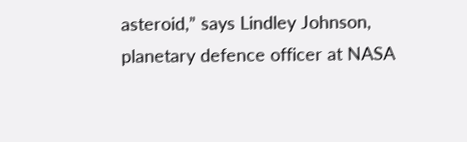asteroid,” says Lindley Johnson, planetary defence officer at NASA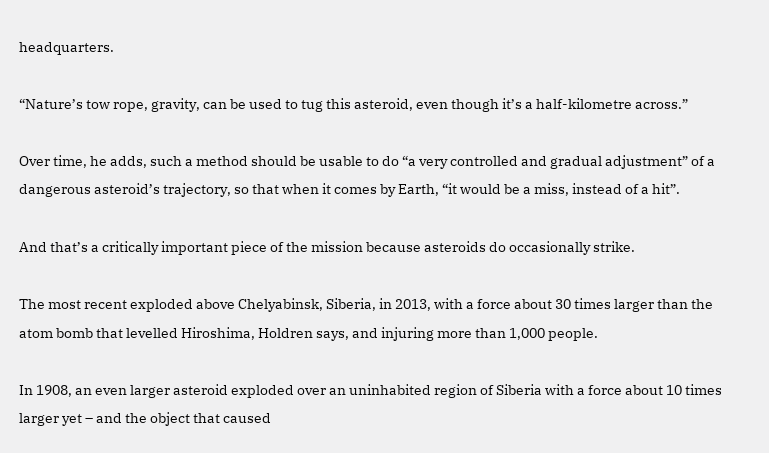headquarters.

“Nature’s tow rope, gravity, can be used to tug this asteroid, even though it’s a half-kilometre across.”

Over time, he adds, such a method should be usable to do “a very controlled and gradual adjustment” of a dangerous asteroid’s trajectory, so that when it comes by Earth, “it would be a miss, instead of a hit”.

And that’s a critically important piece of the mission because asteroids do occasionally strike.

The most recent exploded above Chelyabinsk, Siberia, in 2013, with a force about 30 times larger than the atom bomb that levelled Hiroshima, Holdren says, and injuring more than 1,000 people.

In 1908, an even larger asteroid exploded over an uninhabited region of Siberia with a force about 10 times larger yet – and the object that caused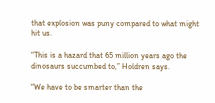that explosion was puny compared to what might hit us.

“This is a hazard that 65 million years ago the dinosaurs succumbed to,” Holdren says.

“We have to be smarter than the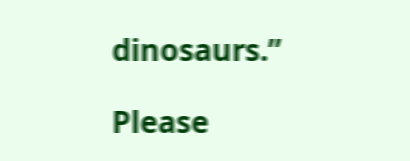dinosaurs.”

Please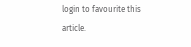login to favourite this article.